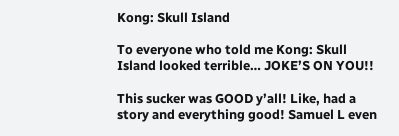Kong: Skull Island

To everyone who told me Kong: Skull Island looked terrible… JOKE’S ON YOU!!

This sucker was GOOD y’all! Like, had a story and everything good! Samuel L even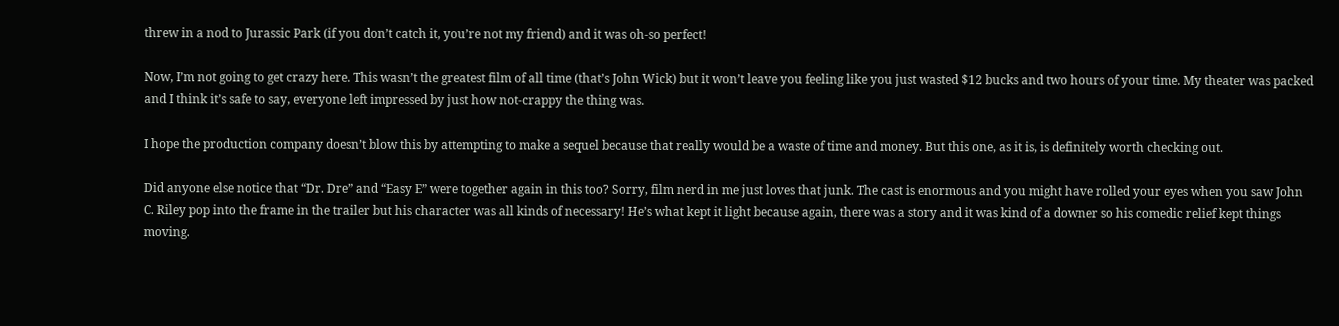threw in a nod to Jurassic Park (if you don’t catch it, you’re not my friend) and it was oh-so perfect!

Now, I’m not going to get crazy here. This wasn’t the greatest film of all time (that’s John Wick) but it won’t leave you feeling like you just wasted $12 bucks and two hours of your time. My theater was packed and I think it’s safe to say, everyone left impressed by just how not-crappy the thing was.

I hope the production company doesn’t blow this by attempting to make a sequel because that really would be a waste of time and money. But this one, as it is, is definitely worth checking out.

Did anyone else notice that “Dr. Dre” and “Easy E” were together again in this too? Sorry, film nerd in me just loves that junk. The cast is enormous and you might have rolled your eyes when you saw John C. Riley pop into the frame in the trailer but his character was all kinds of necessary! He’s what kept it light because again, there was a story and it was kind of a downer so his comedic relief kept things moving.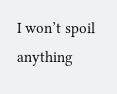I won’t spoil anything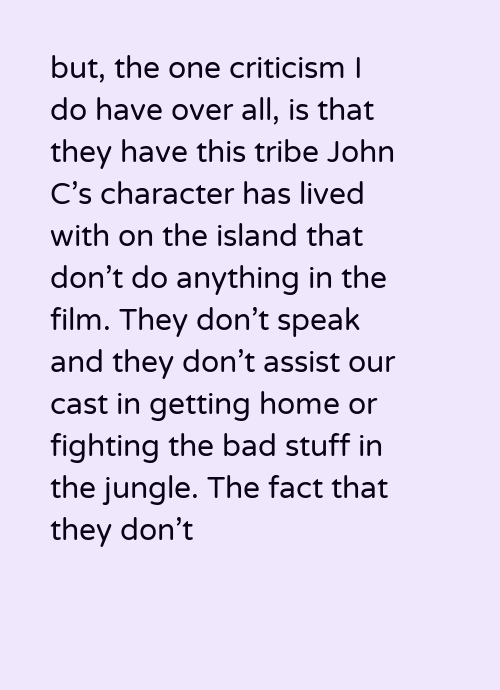but, the one criticism I do have over all, is that they have this tribe John C’s character has lived with on the island that don’t do anything in the film. They don’t speak and they don’t assist our cast in getting home or fighting the bad stuff in the jungle. The fact that they don’t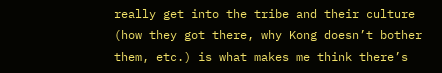really get into the tribe and their culture (how they got there, why Kong doesn’t bother them, etc.) is what makes me think there’s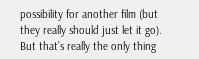possibility for another film (but they really should just let it go). But that’s really the only thing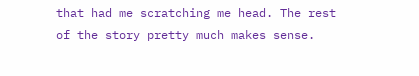that had me scratching me head. The rest of the story pretty much makes sense.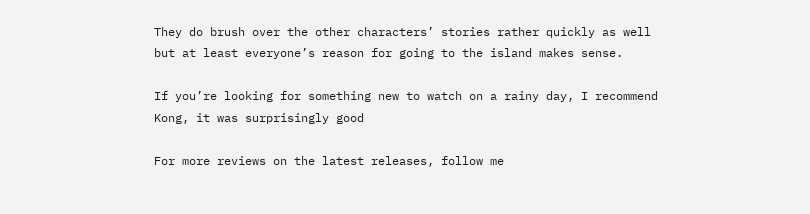They do brush over the other characters’ stories rather quickly as well but at least everyone’s reason for going to the island makes sense.

If you’re looking for something new to watch on a rainy day, I recommend Kong, it was surprisingly good

For more reviews on the latest releases, follow me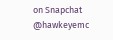on Snapchat @hawkeyemc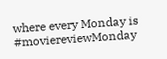where every Monday is #moviereviewMonday